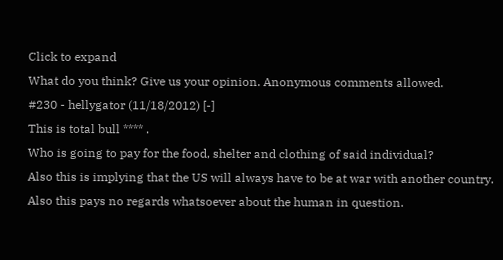Click to expand
What do you think? Give us your opinion. Anonymous comments allowed.
#230 - hellygator (11/18/2012) [-]
This is total bull **** .
Who is going to pay for the food, shelter and clothing of said individual?
Also this is implying that the US will always have to be at war with another country.
Also this pays no regards whatsoever about the human in question.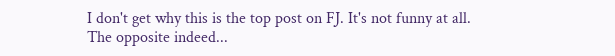I don't get why this is the top post on FJ. It's not funny at all.
The opposite indeed...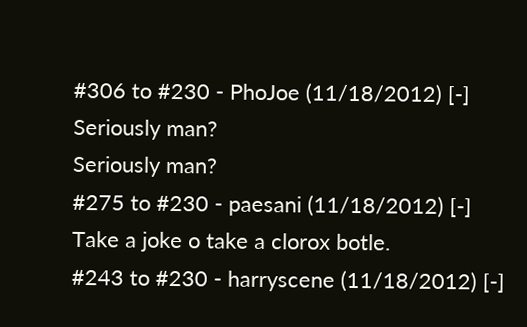#306 to #230 - PhoJoe (11/18/2012) [-]
Seriously man?
Seriously man?
#275 to #230 - paesani (11/18/2012) [-]
Take a joke o take a clorox botle.
#243 to #230 - harryscene (11/18/2012) [-]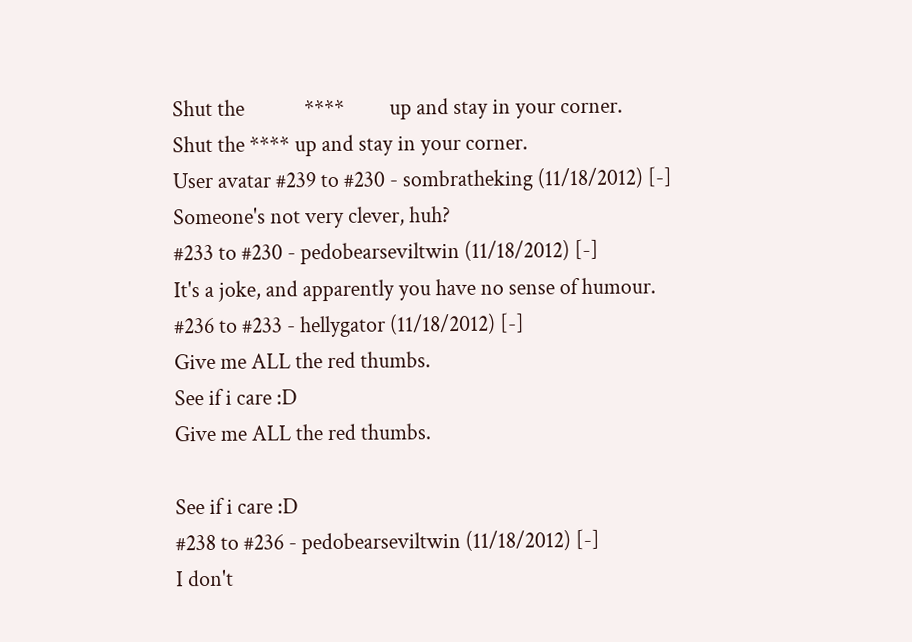Shut the            ****         up and stay in your corner.
Shut the **** up and stay in your corner.
User avatar #239 to #230 - sombratheking (11/18/2012) [-]
Someone's not very clever, huh?
#233 to #230 - pedobearseviltwin (11/18/2012) [-]
It's a joke, and apparently you have no sense of humour.
#236 to #233 - hellygator (11/18/2012) [-]
Give me ALL the red thumbs.
See if i care :D
Give me ALL the red thumbs.

See if i care :D
#238 to #236 - pedobearseviltwin (11/18/2012) [-]
I don't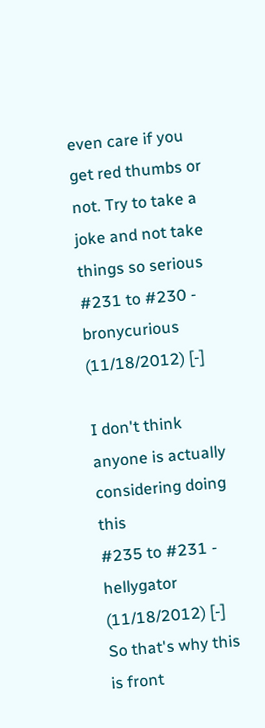even care if you get red thumbs or not. Try to take a joke and not take things so serious
#231 to #230 - bronycurious (11/18/2012) [-]

I don't think anyone is actually considering doing this
#235 to #231 - hellygator (11/18/2012) [-]
So that's why this is front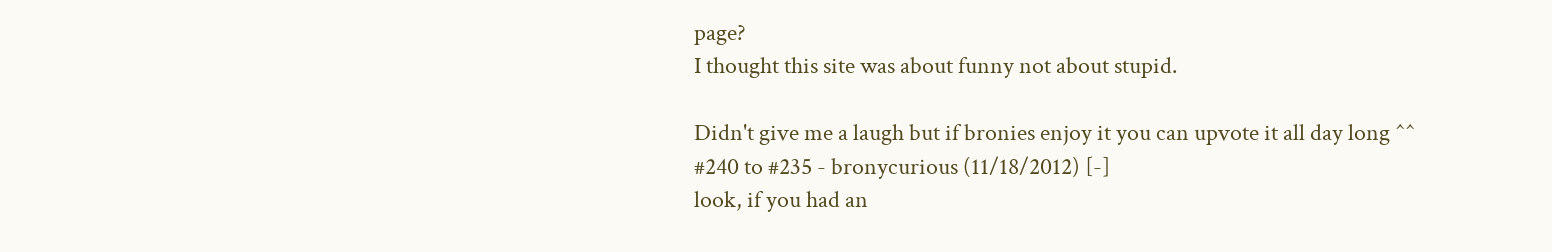page?
I thought this site was about funny not about stupid.

Didn't give me a laugh but if bronies enjoy it you can upvote it all day long ^^
#240 to #235 - bronycurious (11/18/2012) [-]
look, if you had an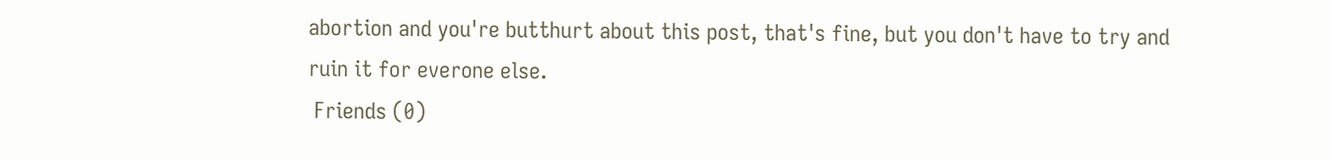abortion and you're butthurt about this post, that's fine, but you don't have to try and ruin it for everone else.
 Friends (0)